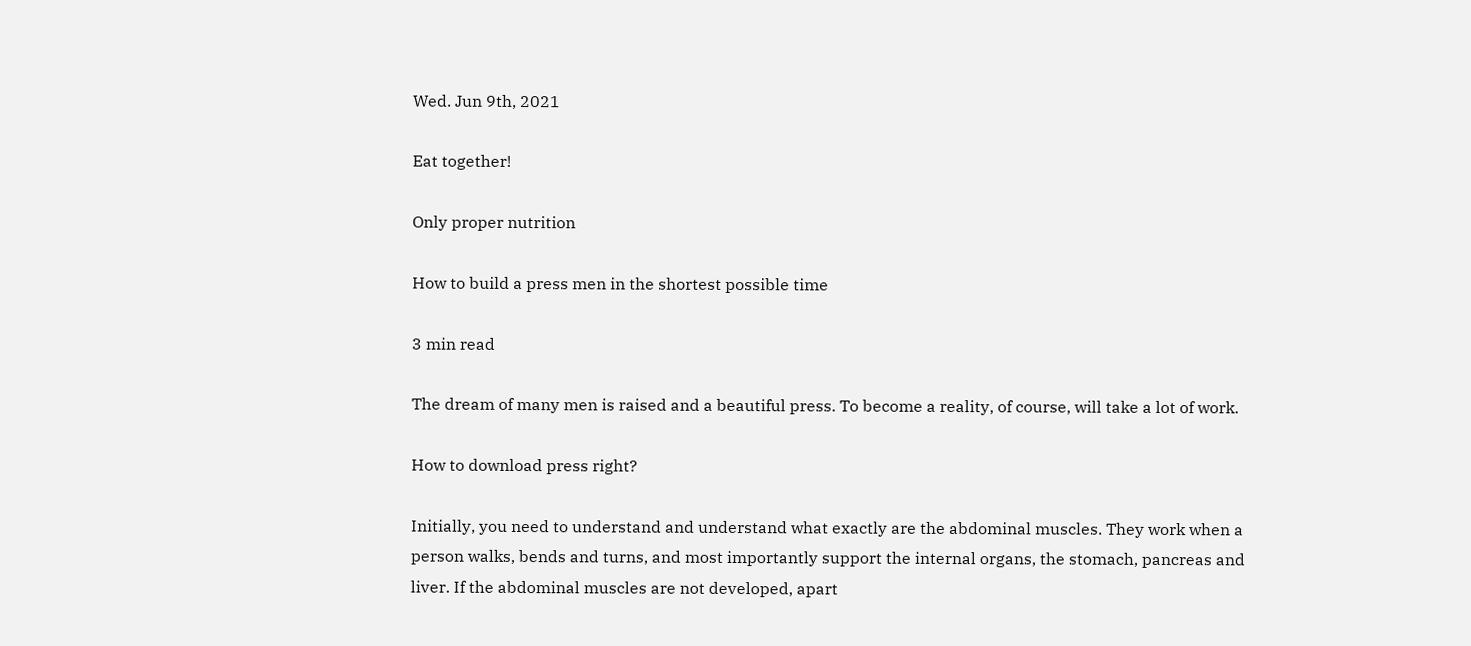Wed. Jun 9th, 2021

Eat together!

Only proper nutrition

How to build a press men in the shortest possible time

3 min read

The dream of many men is raised and a beautiful press. To become a reality, of course, will take a lot of work.

How to download press right?

Initially, you need to understand and understand what exactly are the abdominal muscles. They work when a person walks, bends and turns, and most importantly support the internal organs, the stomach, pancreas and liver. If the abdominal muscles are not developed, apart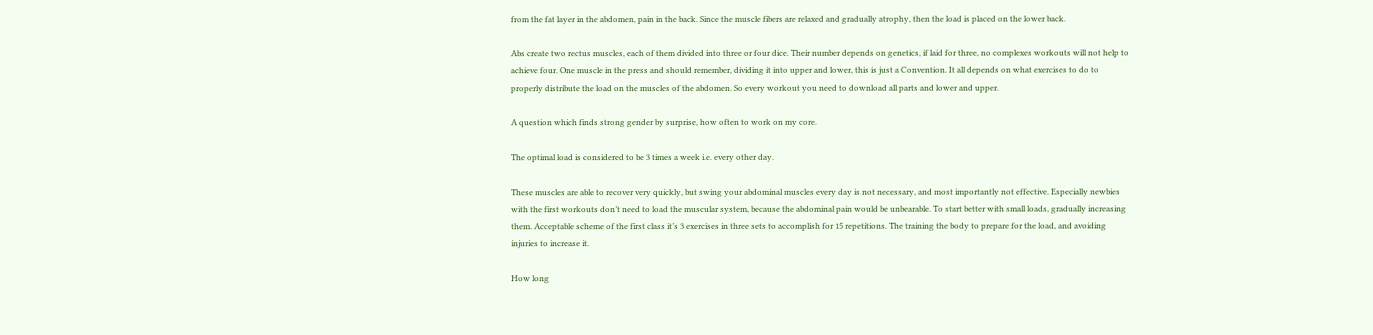from the fat layer in the abdomen, pain in the back. Since the muscle fibers are relaxed and gradually atrophy, then the load is placed on the lower back.

Abs create two rectus muscles, each of them divided into three or four dice. Their number depends on genetics, if laid for three, no complexes workouts will not help to achieve four. One muscle in the press and should remember, dividing it into upper and lower, this is just a Convention. It all depends on what exercises to do to properly distribute the load on the muscles of the abdomen. So every workout you need to download all parts and lower and upper.

A question which finds strong gender by surprise, how often to work on my core.

The optimal load is considered to be 3 times a week i.e. every other day.

These muscles are able to recover very quickly, but swing your abdominal muscles every day is not necessary, and most importantly not effective. Especially newbies with the first workouts don’t need to load the muscular system, because the abdominal pain would be unbearable. To start better with small loads, gradually increasing them. Acceptable scheme of the first class it’s 3 exercises in three sets to accomplish for 15 repetitions. The training the body to prepare for the load, and avoiding injuries to increase it.

How long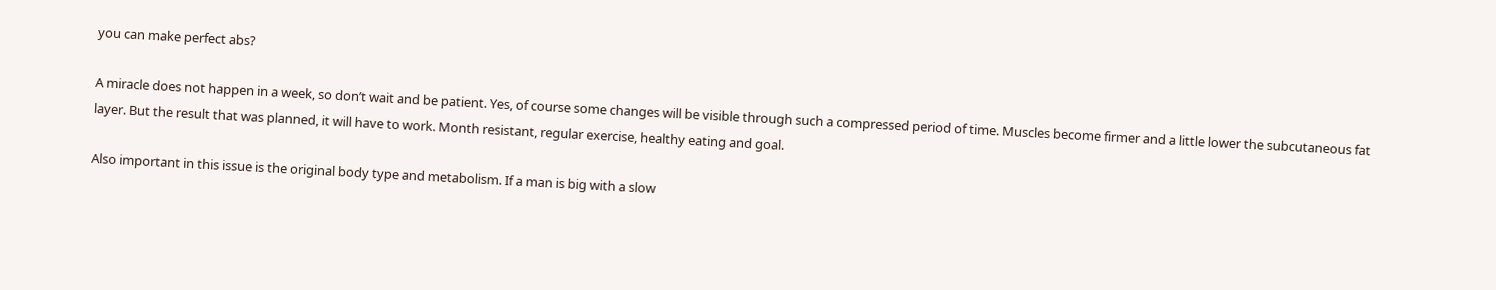you can make perfect abs?

A miracle does not happen in a week, so don’t wait and be patient. Yes, of course some changes will be visible through such a compressed period of time. Muscles become firmer and a little lower the subcutaneous fat layer. But the result that was planned, it will have to work. Month resistant, regular exercise, healthy eating and goal.

Also important in this issue is the original body type and metabolism. If a man is big with a slow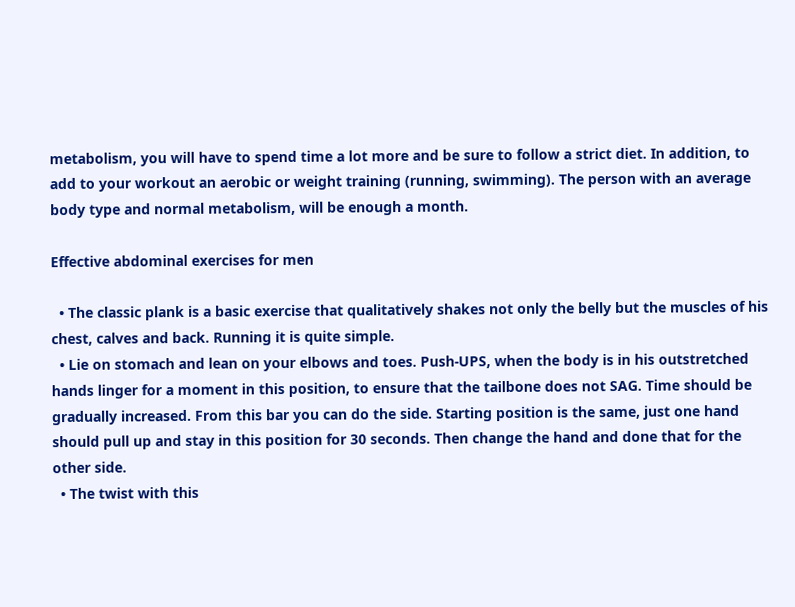metabolism, you will have to spend time a lot more and be sure to follow a strict diet. In addition, to add to your workout an aerobic or weight training (running, swimming). The person with an average body type and normal metabolism, will be enough a month.

Effective abdominal exercises for men

  • The classic plank is a basic exercise that qualitatively shakes not only the belly but the muscles of his chest, calves and back. Running it is quite simple.
  • Lie on stomach and lean on your elbows and toes. Push-UPS, when the body is in his outstretched hands linger for a moment in this position, to ensure that the tailbone does not SAG. Time should be gradually increased. From this bar you can do the side. Starting position is the same, just one hand should pull up and stay in this position for 30 seconds. Then change the hand and done that for the other side.
  • The twist with this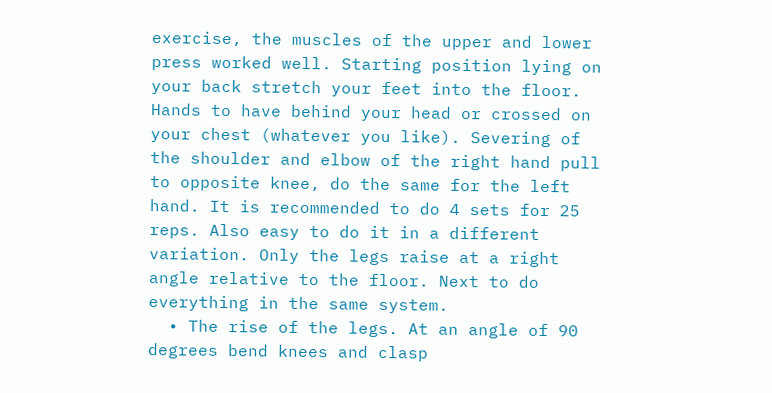exercise, the muscles of the upper and lower press worked well. Starting position lying on your back stretch your feet into the floor. Hands to have behind your head or crossed on your chest (whatever you like). Severing of the shoulder and elbow of the right hand pull to opposite knee, do the same for the left hand. It is recommended to do 4 sets for 25 reps. Also easy to do it in a different variation. Only the legs raise at a right angle relative to the floor. Next to do everything in the same system.
  • The rise of the legs. At an angle of 90 degrees bend knees and clasp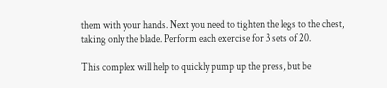them with your hands. Next you need to tighten the legs to the chest, taking only the blade. Perform each exercise for 3 sets of 20.

This complex will help to quickly pump up the press, but be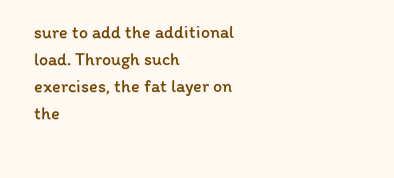sure to add the additional load. Through such exercises, the fat layer on the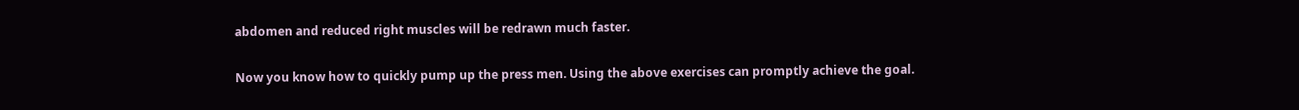abdomen and reduced right muscles will be redrawn much faster.

Now you know how to quickly pump up the press men. Using the above exercises can promptly achieve the goal.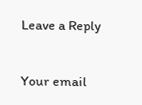Leave a Reply

Your email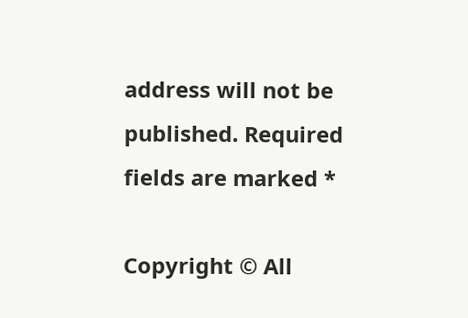address will not be published. Required fields are marked *

Copyright © All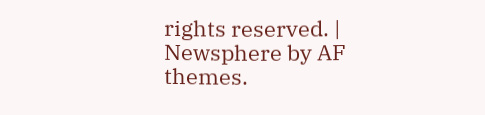rights reserved. | Newsphere by AF themes.